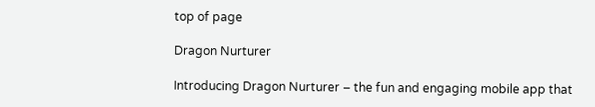top of page

Dragon Nurturer

Introducing Dragon Nurturer – the fun and engaging mobile app that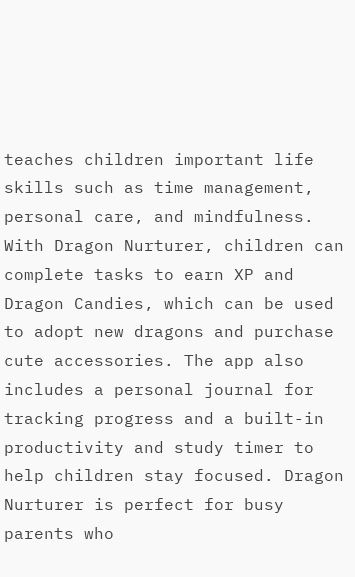teaches children important life skills such as time management, personal care, and mindfulness. With Dragon Nurturer, children can complete tasks to earn XP and Dragon Candies, which can be used to adopt new dragons and purchase cute accessories. The app also includes a personal journal for tracking progress and a built-in productivity and study timer to help children stay focused. Dragon Nurturer is perfect for busy parents who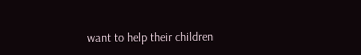want to help their children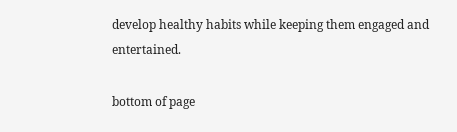develop healthy habits while keeping them engaged and entertained.

bottom of page